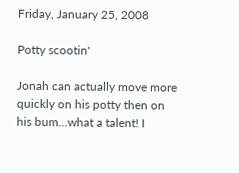Friday, January 25, 2008

Potty scootin'

Jonah can actually move more quickly on his potty then on his bum...what a talent! I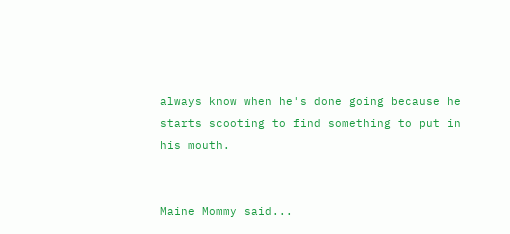always know when he's done going because he starts scooting to find something to put in his mouth.


Maine Mommy said...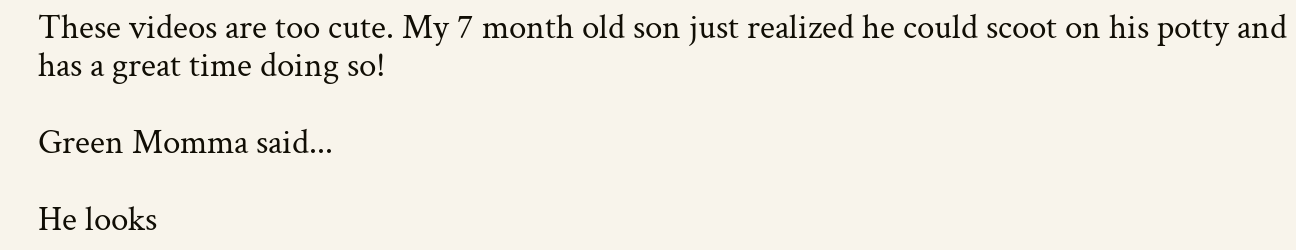These videos are too cute. My 7 month old son just realized he could scoot on his potty and has a great time doing so!

Green Momma said...

He looks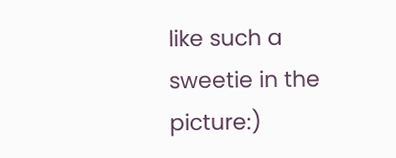like such a sweetie in the picture:)